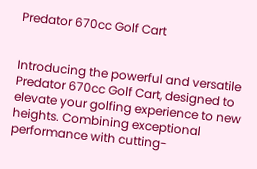Predator 670cc Golf Cart


Introducing the powerful and versatile Predator 670cc Golf Cart, designed to elevate your golfing experience to new heights. Combining exceptional performance with cutting-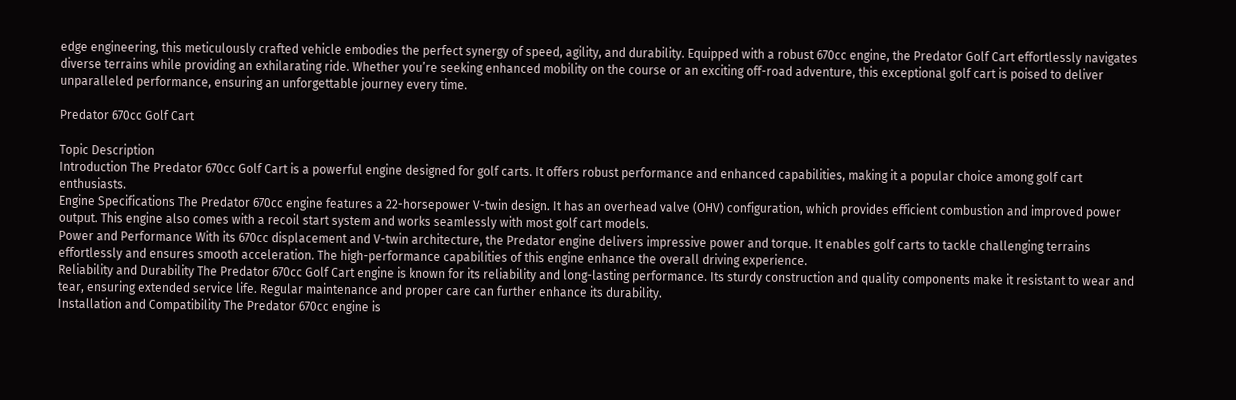edge engineering, this meticulously crafted vehicle embodies the perfect synergy of speed, agility, and durability. Equipped with a robust 670cc engine, the Predator Golf Cart effortlessly navigates diverse terrains while providing an exhilarating ride. Whether you’re seeking enhanced mobility on the course or an exciting off-road adventure, this exceptional golf cart is poised to deliver unparalleled performance, ensuring an unforgettable journey every time.

Predator 670cc Golf Cart

Topic Description
Introduction The Predator 670cc Golf Cart is a powerful engine designed for golf carts. It offers robust performance and enhanced capabilities, making it a popular choice among golf cart enthusiasts.
Engine Specifications The Predator 670cc engine features a 22-horsepower V-twin design. It has an overhead valve (OHV) configuration, which provides efficient combustion and improved power output. This engine also comes with a recoil start system and works seamlessly with most golf cart models.
Power and Performance With its 670cc displacement and V-twin architecture, the Predator engine delivers impressive power and torque. It enables golf carts to tackle challenging terrains effortlessly and ensures smooth acceleration. The high-performance capabilities of this engine enhance the overall driving experience.
Reliability and Durability The Predator 670cc Golf Cart engine is known for its reliability and long-lasting performance. Its sturdy construction and quality components make it resistant to wear and tear, ensuring extended service life. Regular maintenance and proper care can further enhance its durability.
Installation and Compatibility The Predator 670cc engine is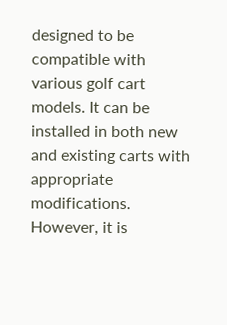designed to be compatible with various golf cart models. It can be installed in both new and existing carts with appropriate modifications. However, it is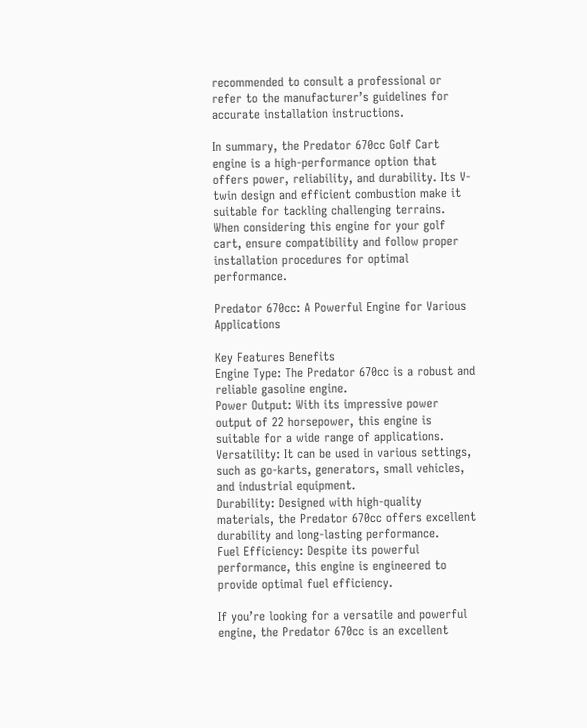recommended to consult a professional or refer to the manufacturer’s guidelines for accurate installation instructions.

In summary, the Predator 670cc Golf Cart engine is a high-performance option that offers power, reliability, and durability. Its V-twin design and efficient combustion make it suitable for tackling challenging terrains. When considering this engine for your golf cart, ensure compatibility and follow proper installation procedures for optimal performance.

Predator 670cc: A Powerful Engine for Various Applications

Key Features Benefits
Engine Type: The Predator 670cc is a robust and reliable gasoline engine.
Power Output: With its impressive power output of 22 horsepower, this engine is suitable for a wide range of applications.
Versatility: It can be used in various settings, such as go-karts, generators, small vehicles, and industrial equipment.
Durability: Designed with high-quality materials, the Predator 670cc offers excellent durability and long-lasting performance.
Fuel Efficiency: Despite its powerful performance, this engine is engineered to provide optimal fuel efficiency.

If you’re looking for a versatile and powerful engine, the Predator 670cc is an excellent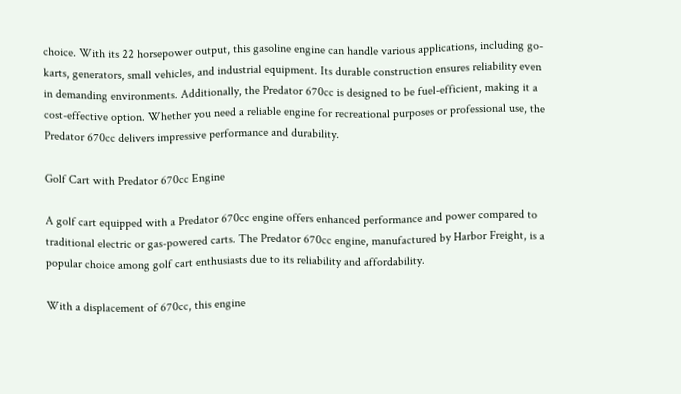choice. With its 22 horsepower output, this gasoline engine can handle various applications, including go-karts, generators, small vehicles, and industrial equipment. Its durable construction ensures reliability even in demanding environments. Additionally, the Predator 670cc is designed to be fuel-efficient, making it a cost-effective option. Whether you need a reliable engine for recreational purposes or professional use, the Predator 670cc delivers impressive performance and durability.

Golf Cart with Predator 670cc Engine

A golf cart equipped with a Predator 670cc engine offers enhanced performance and power compared to traditional electric or gas-powered carts. The Predator 670cc engine, manufactured by Harbor Freight, is a popular choice among golf cart enthusiasts due to its reliability and affordability.

With a displacement of 670cc, this engine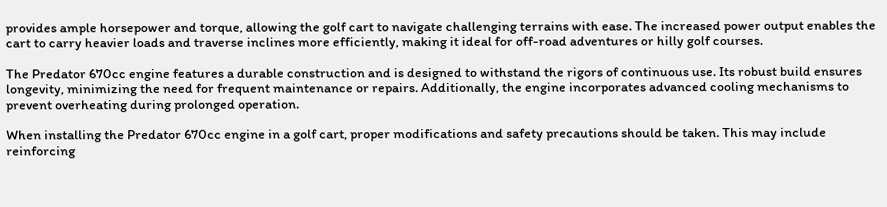provides ample horsepower and torque, allowing the golf cart to navigate challenging terrains with ease. The increased power output enables the cart to carry heavier loads and traverse inclines more efficiently, making it ideal for off-road adventures or hilly golf courses.

The Predator 670cc engine features a durable construction and is designed to withstand the rigors of continuous use. Its robust build ensures longevity, minimizing the need for frequent maintenance or repairs. Additionally, the engine incorporates advanced cooling mechanisms to prevent overheating during prolonged operation.

When installing the Predator 670cc engine in a golf cart, proper modifications and safety precautions should be taken. This may include reinforcing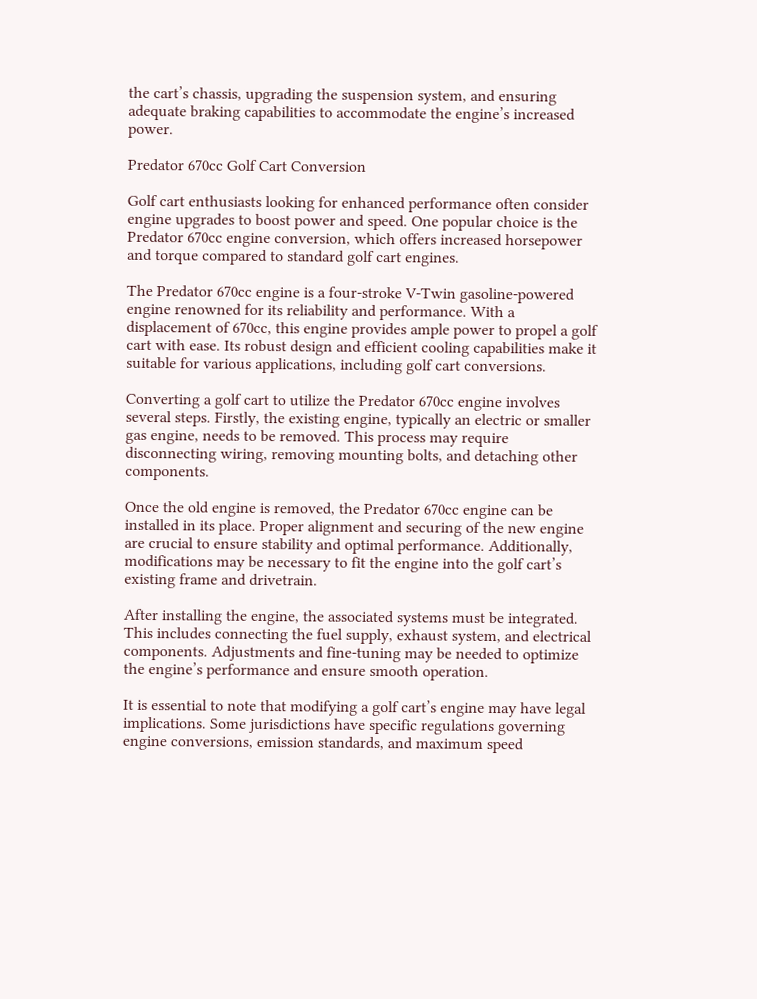the cart’s chassis, upgrading the suspension system, and ensuring adequate braking capabilities to accommodate the engine’s increased power.

Predator 670cc Golf Cart Conversion

Golf cart enthusiasts looking for enhanced performance often consider engine upgrades to boost power and speed. One popular choice is the Predator 670cc engine conversion, which offers increased horsepower and torque compared to standard golf cart engines.

The Predator 670cc engine is a four-stroke V-Twin gasoline-powered engine renowned for its reliability and performance. With a displacement of 670cc, this engine provides ample power to propel a golf cart with ease. Its robust design and efficient cooling capabilities make it suitable for various applications, including golf cart conversions.

Converting a golf cart to utilize the Predator 670cc engine involves several steps. Firstly, the existing engine, typically an electric or smaller gas engine, needs to be removed. This process may require disconnecting wiring, removing mounting bolts, and detaching other components.

Once the old engine is removed, the Predator 670cc engine can be installed in its place. Proper alignment and securing of the new engine are crucial to ensure stability and optimal performance. Additionally, modifications may be necessary to fit the engine into the golf cart’s existing frame and drivetrain.

After installing the engine, the associated systems must be integrated. This includes connecting the fuel supply, exhaust system, and electrical components. Adjustments and fine-tuning may be needed to optimize the engine’s performance and ensure smooth operation.

It is essential to note that modifying a golf cart’s engine may have legal implications. Some jurisdictions have specific regulations governing engine conversions, emission standards, and maximum speed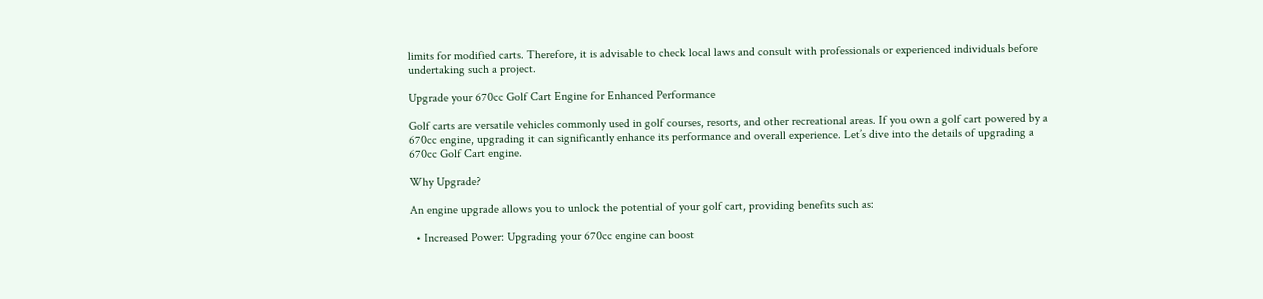limits for modified carts. Therefore, it is advisable to check local laws and consult with professionals or experienced individuals before undertaking such a project.

Upgrade your 670cc Golf Cart Engine for Enhanced Performance

Golf carts are versatile vehicles commonly used in golf courses, resorts, and other recreational areas. If you own a golf cart powered by a 670cc engine, upgrading it can significantly enhance its performance and overall experience. Let’s dive into the details of upgrading a 670cc Golf Cart engine.

Why Upgrade?

An engine upgrade allows you to unlock the potential of your golf cart, providing benefits such as:

  • Increased Power: Upgrading your 670cc engine can boost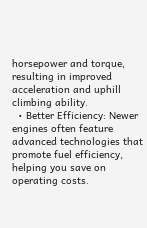horsepower and torque, resulting in improved acceleration and uphill climbing ability.
  • Better Efficiency: Newer engines often feature advanced technologies that promote fuel efficiency, helping you save on operating costs.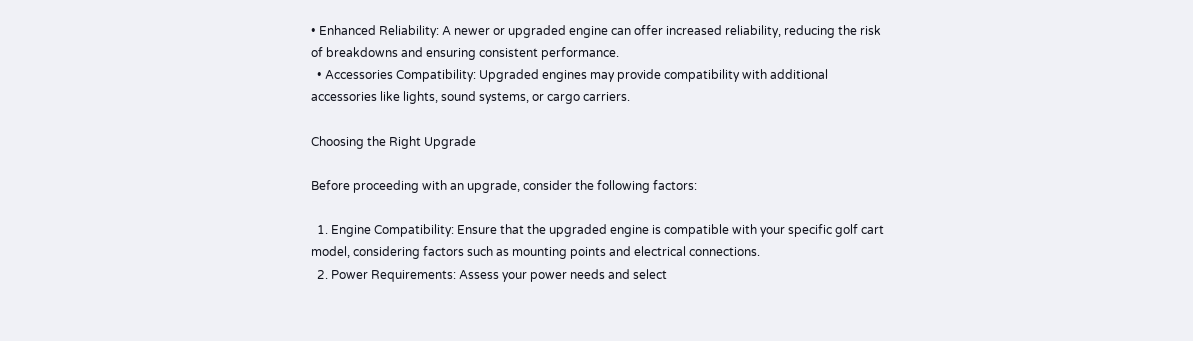• Enhanced Reliability: A newer or upgraded engine can offer increased reliability, reducing the risk of breakdowns and ensuring consistent performance.
  • Accessories Compatibility: Upgraded engines may provide compatibility with additional accessories like lights, sound systems, or cargo carriers.

Choosing the Right Upgrade

Before proceeding with an upgrade, consider the following factors:

  1. Engine Compatibility: Ensure that the upgraded engine is compatible with your specific golf cart model, considering factors such as mounting points and electrical connections.
  2. Power Requirements: Assess your power needs and select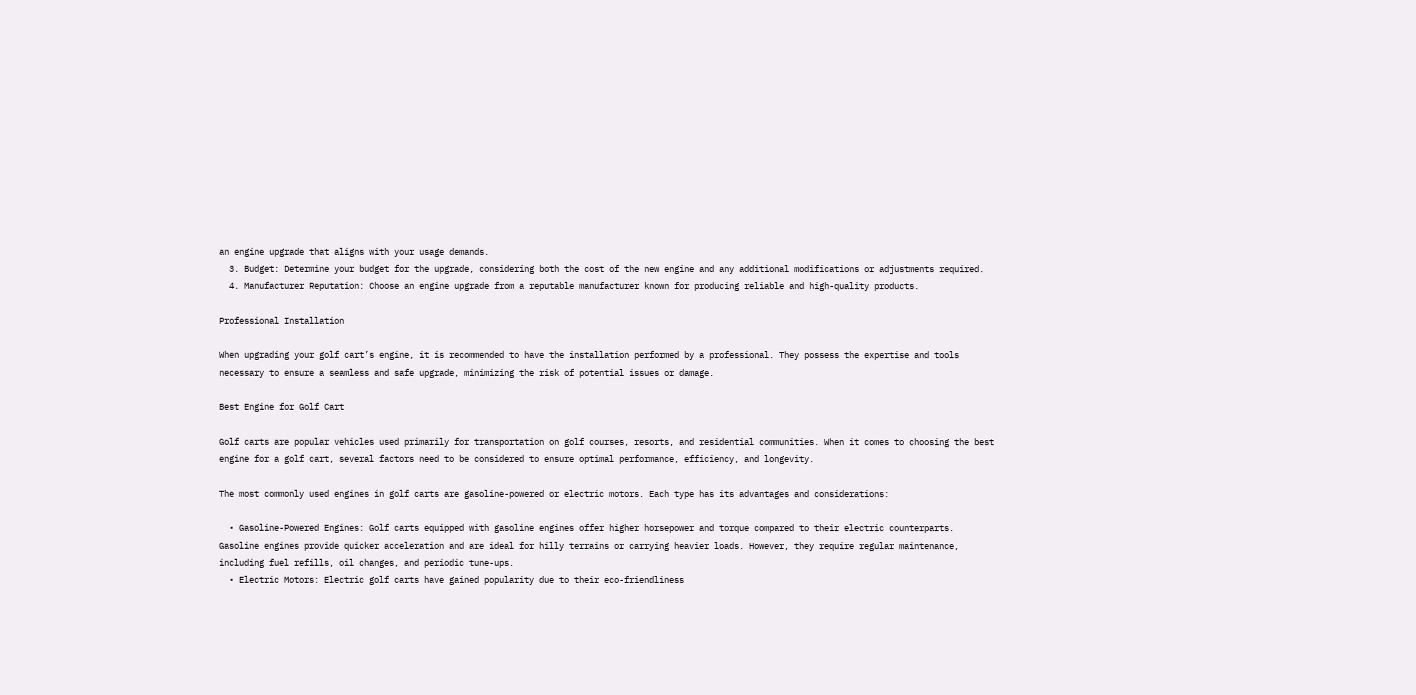an engine upgrade that aligns with your usage demands.
  3. Budget: Determine your budget for the upgrade, considering both the cost of the new engine and any additional modifications or adjustments required.
  4. Manufacturer Reputation: Choose an engine upgrade from a reputable manufacturer known for producing reliable and high-quality products.

Professional Installation

When upgrading your golf cart’s engine, it is recommended to have the installation performed by a professional. They possess the expertise and tools necessary to ensure a seamless and safe upgrade, minimizing the risk of potential issues or damage.

Best Engine for Golf Cart

Golf carts are popular vehicles used primarily for transportation on golf courses, resorts, and residential communities. When it comes to choosing the best engine for a golf cart, several factors need to be considered to ensure optimal performance, efficiency, and longevity.

The most commonly used engines in golf carts are gasoline-powered or electric motors. Each type has its advantages and considerations:

  • Gasoline-Powered Engines: Golf carts equipped with gasoline engines offer higher horsepower and torque compared to their electric counterparts. Gasoline engines provide quicker acceleration and are ideal for hilly terrains or carrying heavier loads. However, they require regular maintenance, including fuel refills, oil changes, and periodic tune-ups.
  • Electric Motors: Electric golf carts have gained popularity due to their eco-friendliness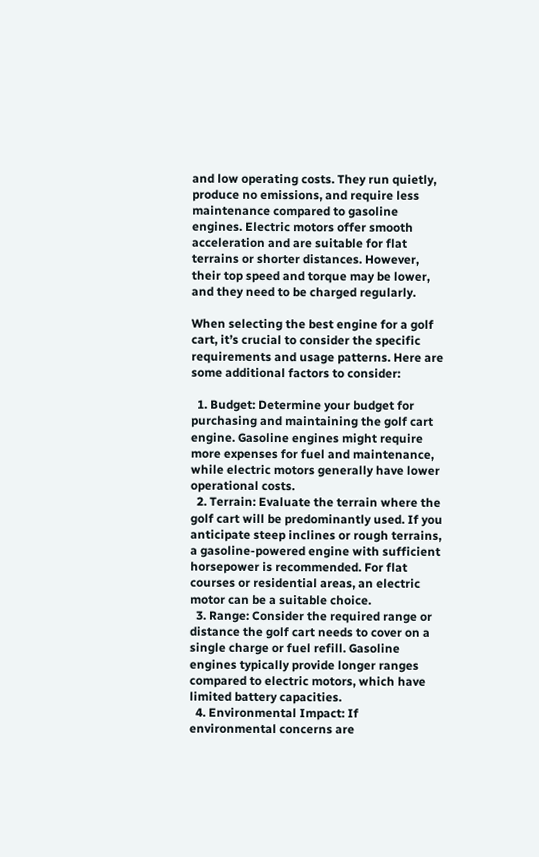and low operating costs. They run quietly, produce no emissions, and require less maintenance compared to gasoline engines. Electric motors offer smooth acceleration and are suitable for flat terrains or shorter distances. However, their top speed and torque may be lower, and they need to be charged regularly.

When selecting the best engine for a golf cart, it’s crucial to consider the specific requirements and usage patterns. Here are some additional factors to consider:

  1. Budget: Determine your budget for purchasing and maintaining the golf cart engine. Gasoline engines might require more expenses for fuel and maintenance, while electric motors generally have lower operational costs.
  2. Terrain: Evaluate the terrain where the golf cart will be predominantly used. If you anticipate steep inclines or rough terrains, a gasoline-powered engine with sufficient horsepower is recommended. For flat courses or residential areas, an electric motor can be a suitable choice.
  3. Range: Consider the required range or distance the golf cart needs to cover on a single charge or fuel refill. Gasoline engines typically provide longer ranges compared to electric motors, which have limited battery capacities.
  4. Environmental Impact: If environmental concerns are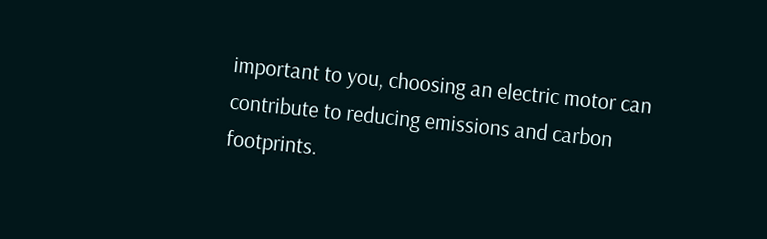important to you, choosing an electric motor can contribute to reducing emissions and carbon footprints.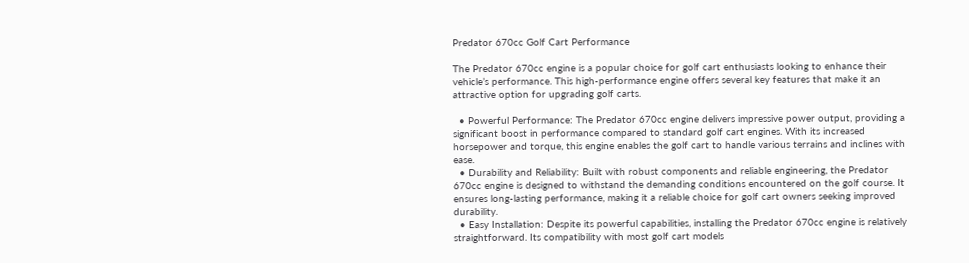Predator 670cc Golf Cart Performance

The Predator 670cc engine is a popular choice for golf cart enthusiasts looking to enhance their vehicle’s performance. This high-performance engine offers several key features that make it an attractive option for upgrading golf carts.

  • Powerful Performance: The Predator 670cc engine delivers impressive power output, providing a significant boost in performance compared to standard golf cart engines. With its increased horsepower and torque, this engine enables the golf cart to handle various terrains and inclines with ease.
  • Durability and Reliability: Built with robust components and reliable engineering, the Predator 670cc engine is designed to withstand the demanding conditions encountered on the golf course. It ensures long-lasting performance, making it a reliable choice for golf cart owners seeking improved durability.
  • Easy Installation: Despite its powerful capabilities, installing the Predator 670cc engine is relatively straightforward. Its compatibility with most golf cart models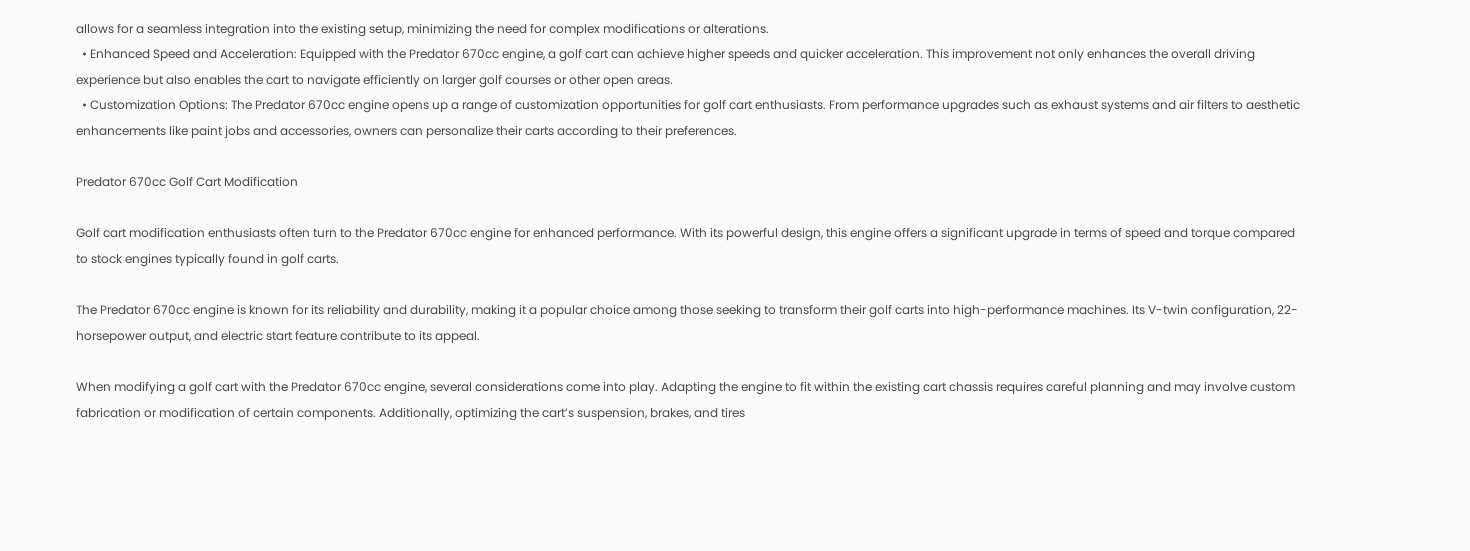allows for a seamless integration into the existing setup, minimizing the need for complex modifications or alterations.
  • Enhanced Speed and Acceleration: Equipped with the Predator 670cc engine, a golf cart can achieve higher speeds and quicker acceleration. This improvement not only enhances the overall driving experience but also enables the cart to navigate efficiently on larger golf courses or other open areas.
  • Customization Options: The Predator 670cc engine opens up a range of customization opportunities for golf cart enthusiasts. From performance upgrades such as exhaust systems and air filters to aesthetic enhancements like paint jobs and accessories, owners can personalize their carts according to their preferences.

Predator 670cc Golf Cart Modification

Golf cart modification enthusiasts often turn to the Predator 670cc engine for enhanced performance. With its powerful design, this engine offers a significant upgrade in terms of speed and torque compared to stock engines typically found in golf carts.

The Predator 670cc engine is known for its reliability and durability, making it a popular choice among those seeking to transform their golf carts into high-performance machines. Its V-twin configuration, 22-horsepower output, and electric start feature contribute to its appeal.

When modifying a golf cart with the Predator 670cc engine, several considerations come into play. Adapting the engine to fit within the existing cart chassis requires careful planning and may involve custom fabrication or modification of certain components. Additionally, optimizing the cart’s suspension, brakes, and tires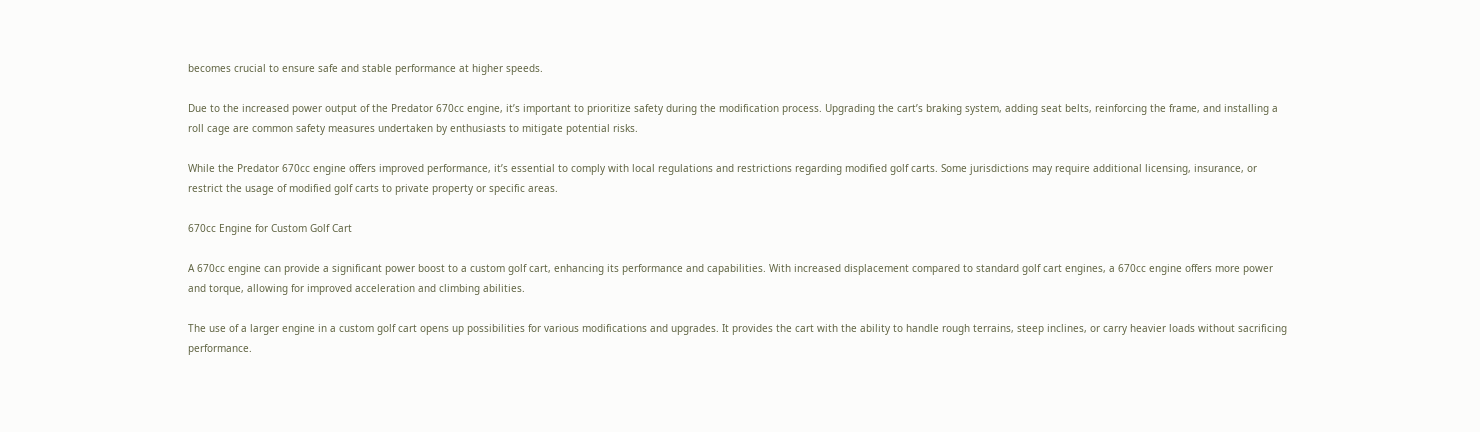becomes crucial to ensure safe and stable performance at higher speeds.

Due to the increased power output of the Predator 670cc engine, it’s important to prioritize safety during the modification process. Upgrading the cart’s braking system, adding seat belts, reinforcing the frame, and installing a roll cage are common safety measures undertaken by enthusiasts to mitigate potential risks.

While the Predator 670cc engine offers improved performance, it’s essential to comply with local regulations and restrictions regarding modified golf carts. Some jurisdictions may require additional licensing, insurance, or restrict the usage of modified golf carts to private property or specific areas.

670cc Engine for Custom Golf Cart

A 670cc engine can provide a significant power boost to a custom golf cart, enhancing its performance and capabilities. With increased displacement compared to standard golf cart engines, a 670cc engine offers more power and torque, allowing for improved acceleration and climbing abilities.

The use of a larger engine in a custom golf cart opens up possibilities for various modifications and upgrades. It provides the cart with the ability to handle rough terrains, steep inclines, or carry heavier loads without sacrificing performance.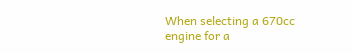When selecting a 670cc engine for a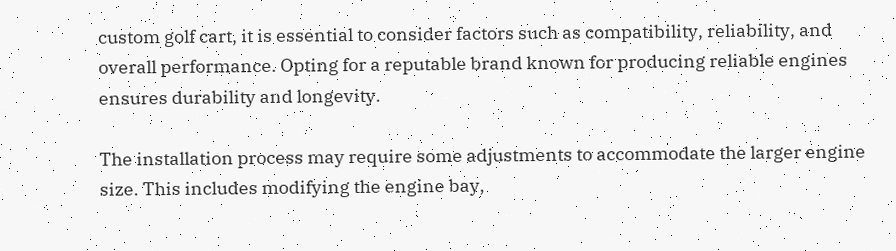custom golf cart, it is essential to consider factors such as compatibility, reliability, and overall performance. Opting for a reputable brand known for producing reliable engines ensures durability and longevity.

The installation process may require some adjustments to accommodate the larger engine size. This includes modifying the engine bay,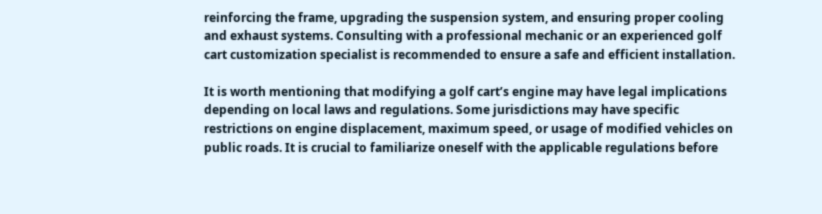reinforcing the frame, upgrading the suspension system, and ensuring proper cooling and exhaust systems. Consulting with a professional mechanic or an experienced golf cart customization specialist is recommended to ensure a safe and efficient installation.

It is worth mentioning that modifying a golf cart’s engine may have legal implications depending on local laws and regulations. Some jurisdictions may have specific restrictions on engine displacement, maximum speed, or usage of modified vehicles on public roads. It is crucial to familiarize oneself with the applicable regulations before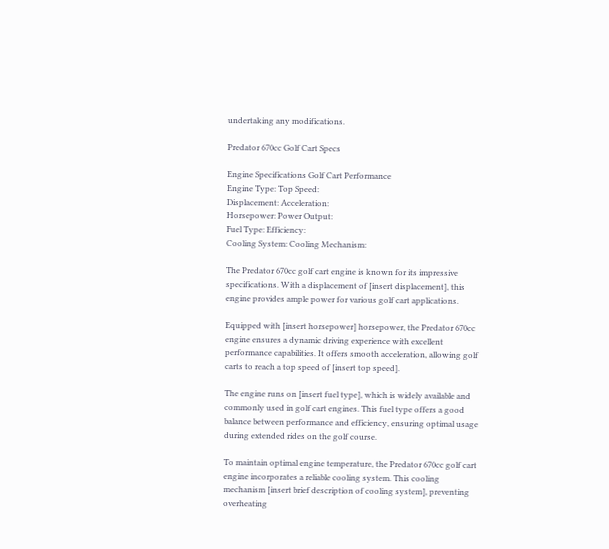undertaking any modifications.

Predator 670cc Golf Cart Specs

Engine Specifications Golf Cart Performance
Engine Type: Top Speed:
Displacement: Acceleration:
Horsepower: Power Output:
Fuel Type: Efficiency:
Cooling System: Cooling Mechanism:

The Predator 670cc golf cart engine is known for its impressive specifications. With a displacement of [insert displacement], this engine provides ample power for various golf cart applications.

Equipped with [insert horsepower] horsepower, the Predator 670cc engine ensures a dynamic driving experience with excellent performance capabilities. It offers smooth acceleration, allowing golf carts to reach a top speed of [insert top speed].

The engine runs on [insert fuel type], which is widely available and commonly used in golf cart engines. This fuel type offers a good balance between performance and efficiency, ensuring optimal usage during extended rides on the golf course.

To maintain optimal engine temperature, the Predator 670cc golf cart engine incorporates a reliable cooling system. This cooling mechanism [insert brief description of cooling system], preventing overheating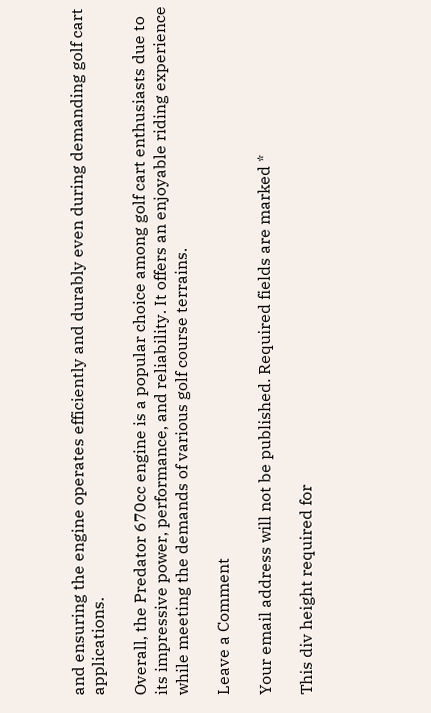and ensuring the engine operates efficiently and durably even during demanding golf cart applications.

Overall, the Predator 670cc engine is a popular choice among golf cart enthusiasts due to its impressive power, performance, and reliability. It offers an enjoyable riding experience while meeting the demands of various golf course terrains.

Leave a Comment

Your email address will not be published. Required fields are marked *

This div height required for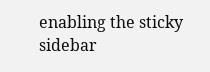enabling the sticky sidebar